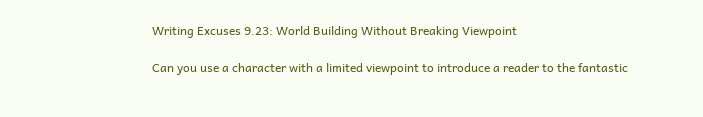Writing Excuses 9.23: World Building Without Breaking Viewpoint

Can you use a character with a limited viewpoint to introduce a reader to the fantastic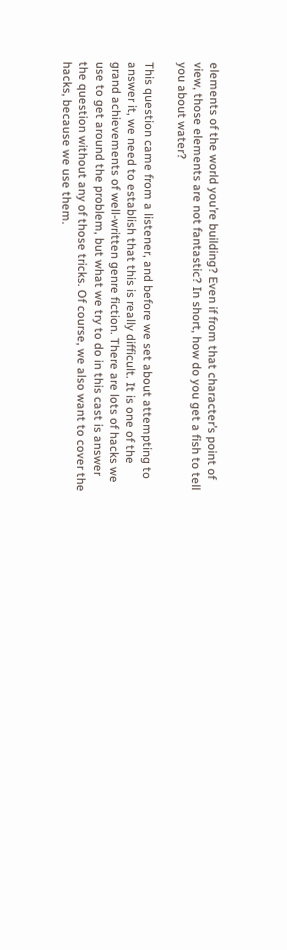elements of the world you’re building? Even if from that character’s point of view, those elements are not fantastic? In short, how do you get a fish to tell you about water?

This question came from a listener, and before we set about attempting to answer it, we need to establish that this is really difficult. It is one of the grand achievements of well-written genre fiction. There are lots of hacks we use to get around the problem, but what we try to do in this cast is answer the question without any of those tricks. Of course, we also want to cover the hacks, because we use them.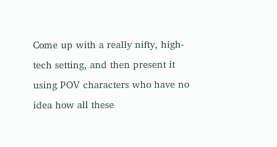Come up with a really nifty, high-tech setting, and then present it using POV characters who have no idea how all these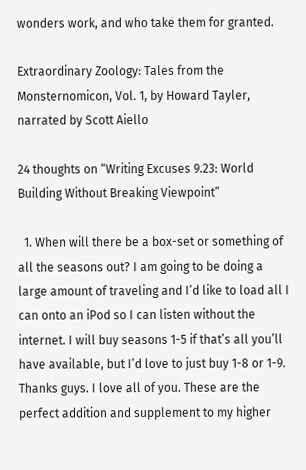wonders work, and who take them for granted.

Extraordinary Zoology: Tales from the Monsternomicon, Vol. 1, by Howard Tayler, narrated by Scott Aiello

24 thoughts on “Writing Excuses 9.23: World Building Without Breaking Viewpoint”

  1. When will there be a box-set or something of all the seasons out? I am going to be doing a large amount of traveling and I’d like to load all I can onto an iPod so I can listen without the internet. I will buy seasons 1-5 if that’s all you’ll have available, but I’d love to just buy 1-8 or 1-9. Thanks guys. I love all of you. These are the perfect addition and supplement to my higher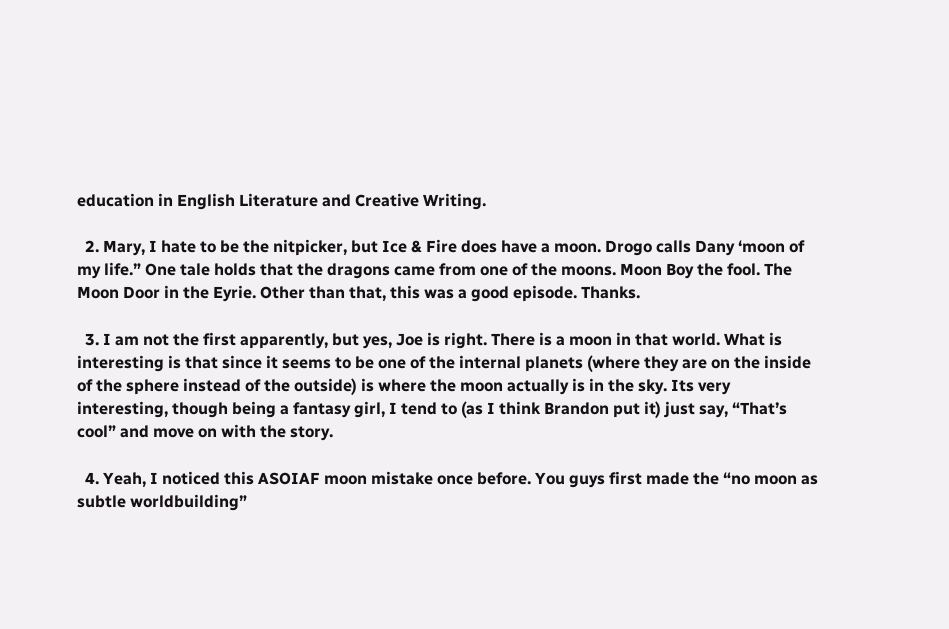education in English Literature and Creative Writing.

  2. Mary, I hate to be the nitpicker, but Ice & Fire does have a moon. Drogo calls Dany ‘moon of my life.” One tale holds that the dragons came from one of the moons. Moon Boy the fool. The Moon Door in the Eyrie. Other than that, this was a good episode. Thanks.

  3. I am not the first apparently, but yes, Joe is right. There is a moon in that world. What is interesting is that since it seems to be one of the internal planets (where they are on the inside of the sphere instead of the outside) is where the moon actually is in the sky. Its very interesting, though being a fantasy girl, I tend to (as I think Brandon put it) just say, “That’s cool” and move on with the story.

  4. Yeah, I noticed this ASOIAF moon mistake once before. You guys first made the “no moon as subtle worldbuilding”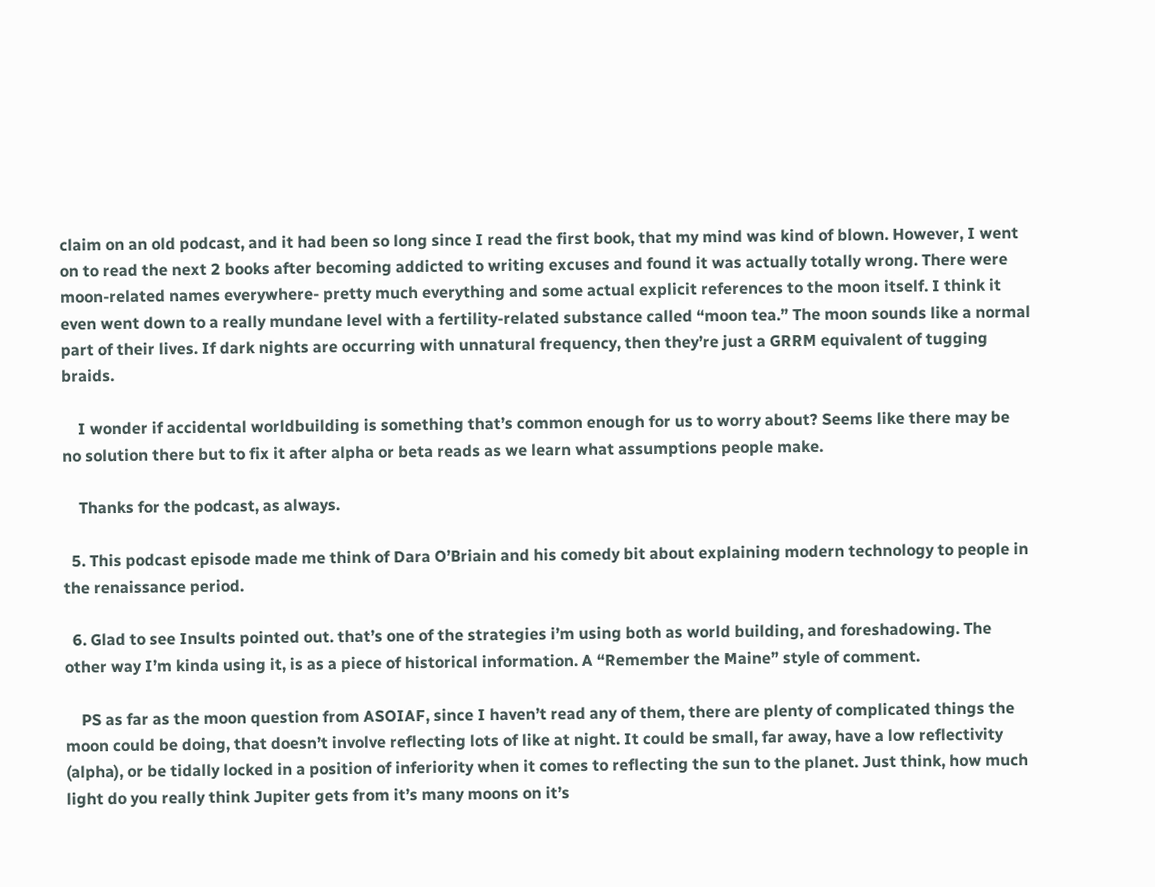claim on an old podcast, and it had been so long since I read the first book, that my mind was kind of blown. However, I went on to read the next 2 books after becoming addicted to writing excuses and found it was actually totally wrong. There were moon-related names everywhere- pretty much everything and some actual explicit references to the moon itself. I think it even went down to a really mundane level with a fertility-related substance called “moon tea.” The moon sounds like a normal part of their lives. If dark nights are occurring with unnatural frequency, then they’re just a GRRM equivalent of tugging braids.

    I wonder if accidental worldbuilding is something that’s common enough for us to worry about? Seems like there may be no solution there but to fix it after alpha or beta reads as we learn what assumptions people make.

    Thanks for the podcast, as always.

  5. This podcast episode made me think of Dara O’Briain and his comedy bit about explaining modern technology to people in the renaissance period.

  6. Glad to see Insults pointed out. that’s one of the strategies i’m using both as world building, and foreshadowing. The other way I’m kinda using it, is as a piece of historical information. A “Remember the Maine” style of comment.

    PS as far as the moon question from ASOIAF, since I haven’t read any of them, there are plenty of complicated things the moon could be doing, that doesn’t involve reflecting lots of like at night. It could be small, far away, have a low reflectivity (alpha), or be tidally locked in a position of inferiority when it comes to reflecting the sun to the planet. Just think, how much light do you really think Jupiter gets from it’s many moons on it’s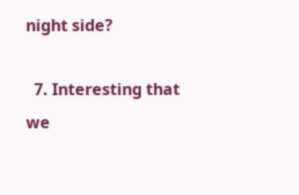night side?

  7. Interesting that we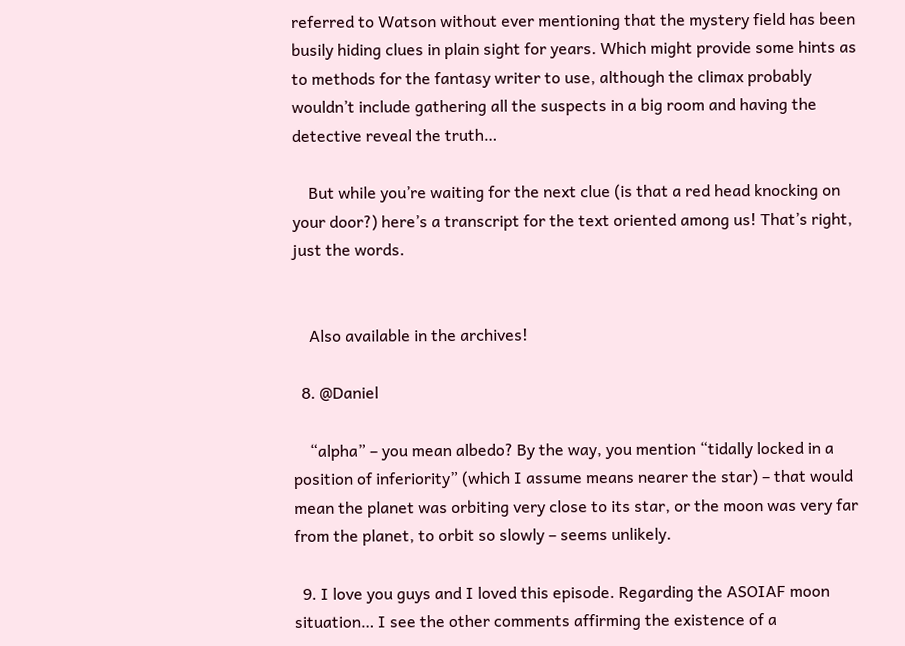referred to Watson without ever mentioning that the mystery field has been busily hiding clues in plain sight for years. Which might provide some hints as to methods for the fantasy writer to use, although the climax probably wouldn’t include gathering all the suspects in a big room and having the detective reveal the truth…

    But while you’re waiting for the next clue (is that a red head knocking on your door?) here’s a transcript for the text oriented among us! That’s right, just the words.


    Also available in the archives!

  8. @Daniel

    “alpha” – you mean albedo? By the way, you mention “tidally locked in a position of inferiority” (which I assume means nearer the star) – that would mean the planet was orbiting very close to its star, or the moon was very far from the planet, to orbit so slowly – seems unlikely.

  9. I love you guys and I loved this episode. Regarding the ASOIAF moon situation… I see the other comments affirming the existence of a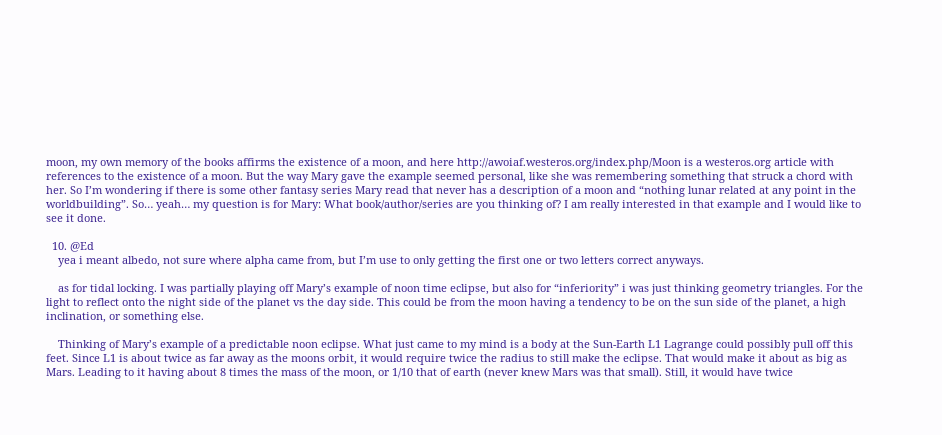moon, my own memory of the books affirms the existence of a moon, and here http://awoiaf.westeros.org/index.php/Moon is a westeros.org article with references to the existence of a moon. But the way Mary gave the example seemed personal, like she was remembering something that struck a chord with her. So I’m wondering if there is some other fantasy series Mary read that never has a description of a moon and “nothing lunar related at any point in the worldbuilding”. So… yeah… my question is for Mary: What book/author/series are you thinking of? I am really interested in that example and I would like to see it done.

  10. @Ed
    yea i meant albedo, not sure where alpha came from, but I’m use to only getting the first one or two letters correct anyways.

    as for tidal locking. I was partially playing off Mary’s example of noon time eclipse, but also for “inferiority” i was just thinking geometry triangles. For the light to reflect onto the night side of the planet vs the day side. This could be from the moon having a tendency to be on the sun side of the planet, a high inclination, or something else.

    Thinking of Mary’s example of a predictable noon eclipse. What just came to my mind is a body at the Sun-Earth L1 Lagrange could possibly pull off this feet. Since L1 is about twice as far away as the moons orbit, it would require twice the radius to still make the eclipse. That would make it about as big as Mars. Leading to it having about 8 times the mass of the moon, or 1/10 that of earth (never knew Mars was that small). Still, it would have twice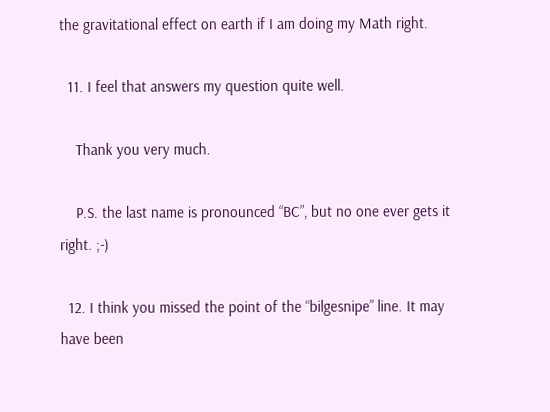the gravitational effect on earth if I am doing my Math right.

  11. I feel that answers my question quite well.

    Thank you very much.

    P.S. the last name is pronounced “BC”, but no one ever gets it right. ;-)

  12. I think you missed the point of the “bilgesnipe” line. It may have been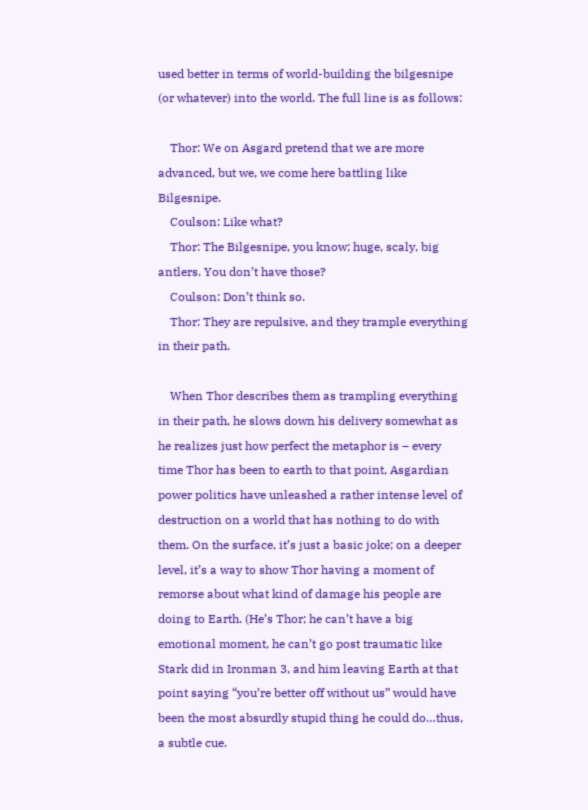used better in terms of world-building the bilgesnipe (or whatever) into the world. The full line is as follows:

    Thor: We on Asgard pretend that we are more advanced, but we, we come here battling like Bilgesnipe.
    Coulson: Like what?
    Thor: The Bilgesnipe, you know; huge, scaly, big antlers. You don’t have those?
    Coulson: Don’t think so.
    Thor: They are repulsive, and they trample everything in their path.

    When Thor describes them as trampling everything in their path, he slows down his delivery somewhat as he realizes just how perfect the metaphor is – every time Thor has been to earth to that point, Asgardian power politics have unleashed a rather intense level of destruction on a world that has nothing to do with them. On the surface, it’s just a basic joke; on a deeper level, it’s a way to show Thor having a moment of remorse about what kind of damage his people are doing to Earth. (He’s Thor; he can’t have a big emotional moment, he can’t go post traumatic like Stark did in Ironman 3, and him leaving Earth at that point saying “you’re better off without us” would have been the most absurdly stupid thing he could do…thus, a subtle cue.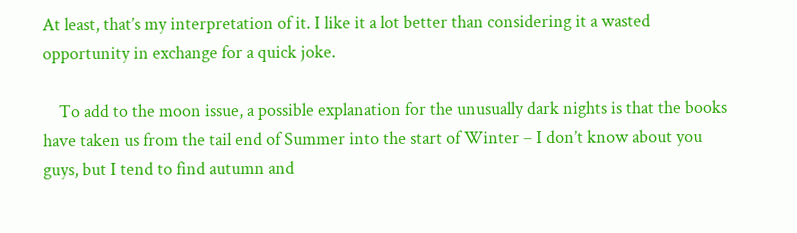At least, that’s my interpretation of it. I like it a lot better than considering it a wasted opportunity in exchange for a quick joke.

    To add to the moon issue, a possible explanation for the unusually dark nights is that the books have taken us from the tail end of Summer into the start of Winter – I don’t know about you guys, but I tend to find autumn and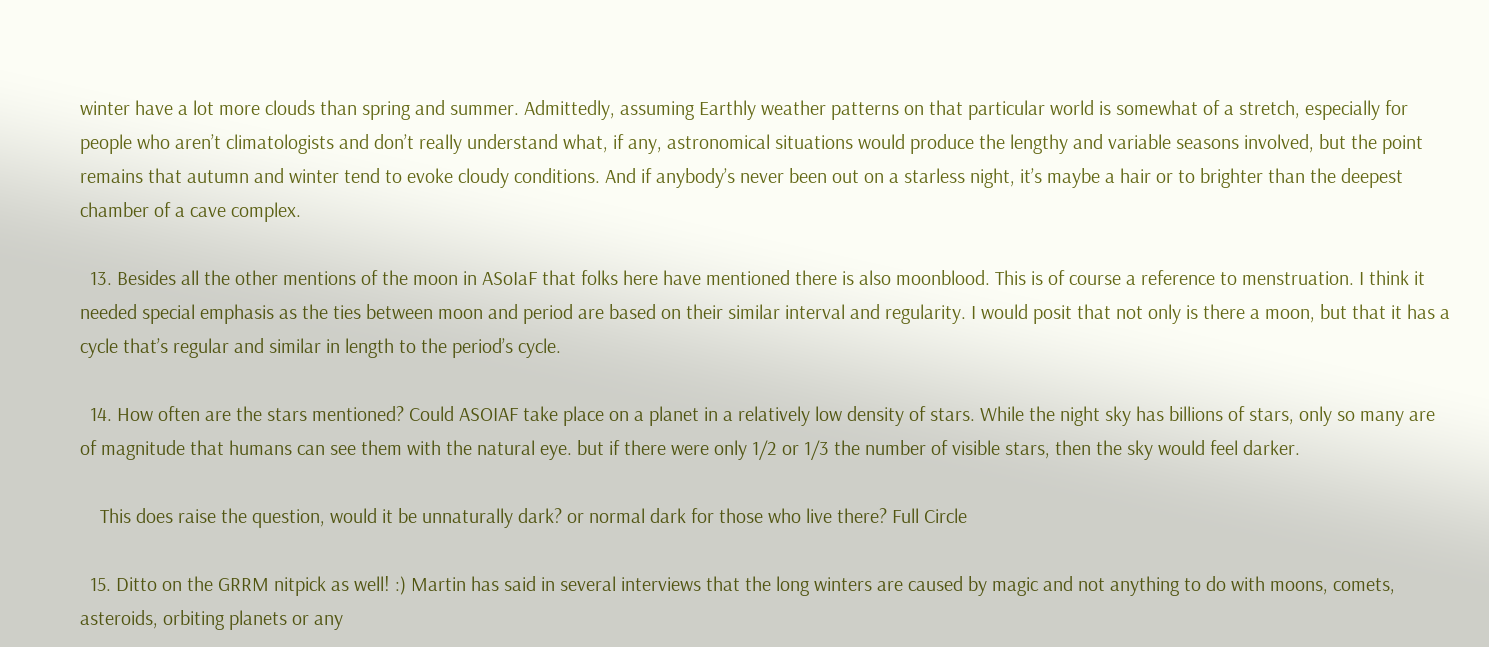winter have a lot more clouds than spring and summer. Admittedly, assuming Earthly weather patterns on that particular world is somewhat of a stretch, especially for people who aren’t climatologists and don’t really understand what, if any, astronomical situations would produce the lengthy and variable seasons involved, but the point remains that autumn and winter tend to evoke cloudy conditions. And if anybody’s never been out on a starless night, it’s maybe a hair or to brighter than the deepest chamber of a cave complex.

  13. Besides all the other mentions of the moon in ASoIaF that folks here have mentioned there is also moonblood. This is of course a reference to menstruation. I think it needed special emphasis as the ties between moon and period are based on their similar interval and regularity. I would posit that not only is there a moon, but that it has a cycle that’s regular and similar in length to the period’s cycle.

  14. How often are the stars mentioned? Could ASOIAF take place on a planet in a relatively low density of stars. While the night sky has billions of stars, only so many are of magnitude that humans can see them with the natural eye. but if there were only 1/2 or 1/3 the number of visible stars, then the sky would feel darker.

    This does raise the question, would it be unnaturally dark? or normal dark for those who live there? Full Circle

  15. Ditto on the GRRM nitpick as well! :) Martin has said in several interviews that the long winters are caused by magic and not anything to do with moons, comets, asteroids, orbiting planets or any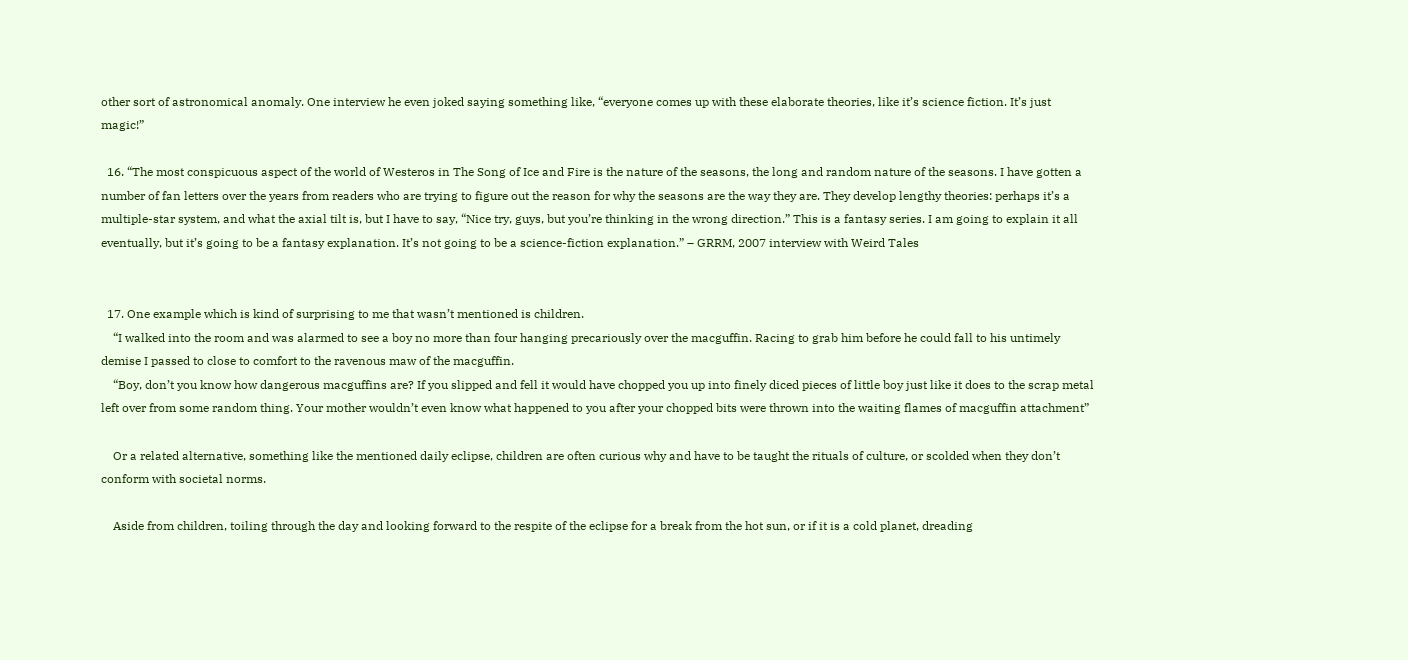other sort of astronomical anomaly. One interview he even joked saying something like, “everyone comes up with these elaborate theories, like it’s science fiction. It’s just magic!”

  16. “The most conspicuous aspect of the world of Westeros in The Song of Ice and Fire is the nature of the seasons, the long and random nature of the seasons. I have gotten a number of fan letters over the years from readers who are trying to figure out the reason for why the seasons are the way they are. They develop lengthy theories: perhaps it’s a multiple-star system, and what the axial tilt is, but I have to say, “Nice try, guys, but you’re thinking in the wrong direction.” This is a fantasy series. I am going to explain it all eventually, but it’s going to be a fantasy explanation. It’s not going to be a science-fiction explanation.” – GRRM, 2007 interview with Weird Tales


  17. One example which is kind of surprising to me that wasn’t mentioned is children.
    “I walked into the room and was alarmed to see a boy no more than four hanging precariously over the macguffin. Racing to grab him before he could fall to his untimely demise I passed to close to comfort to the ravenous maw of the macguffin.
    “Boy, don’t you know how dangerous macguffins are? If you slipped and fell it would have chopped you up into finely diced pieces of little boy just like it does to the scrap metal left over from some random thing. Your mother wouldn’t even know what happened to you after your chopped bits were thrown into the waiting flames of macguffin attachment”

    Or a related alternative, something like the mentioned daily eclipse, children are often curious why and have to be taught the rituals of culture, or scolded when they don’t conform with societal norms.

    Aside from children, toiling through the day and looking forward to the respite of the eclipse for a break from the hot sun, or if it is a cold planet, dreading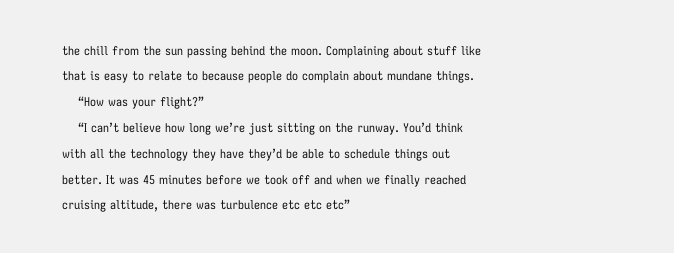the chill from the sun passing behind the moon. Complaining about stuff like that is easy to relate to because people do complain about mundane things.
    “How was your flight?”
    “I can’t believe how long we’re just sitting on the runway. You’d think with all the technology they have they’d be able to schedule things out better. It was 45 minutes before we took off and when we finally reached cruising altitude, there was turbulence etc etc etc”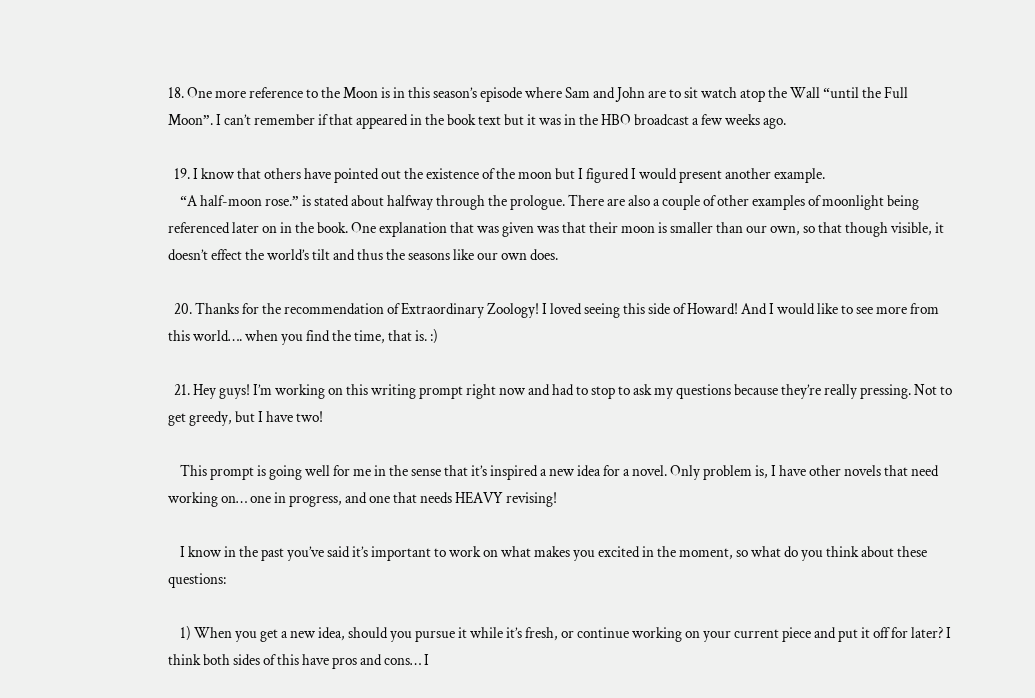18. One more reference to the Moon is in this season’s episode where Sam and John are to sit watch atop the Wall “until the Full Moon”. I can’t remember if that appeared in the book text but it was in the HBO broadcast a few weeks ago.

  19. I know that others have pointed out the existence of the moon but I figured I would present another example.
    “A half-moon rose.” is stated about halfway through the prologue. There are also a couple of other examples of moonlight being referenced later on in the book. One explanation that was given was that their moon is smaller than our own, so that though visible, it doesn’t effect the world’s tilt and thus the seasons like our own does.

  20. Thanks for the recommendation of Extraordinary Zoology! I loved seeing this side of Howard! And I would like to see more from this world…. when you find the time, that is. :)

  21. Hey guys! I’m working on this writing prompt right now and had to stop to ask my questions because they’re really pressing. Not to get greedy, but I have two!

    This prompt is going well for me in the sense that it’s inspired a new idea for a novel. Only problem is, I have other novels that need working on… one in progress, and one that needs HEAVY revising!

    I know in the past you’ve said it’s important to work on what makes you excited in the moment, so what do you think about these questions:

    1) When you get a new idea, should you pursue it while it’s fresh, or continue working on your current piece and put it off for later? I think both sides of this have pros and cons… I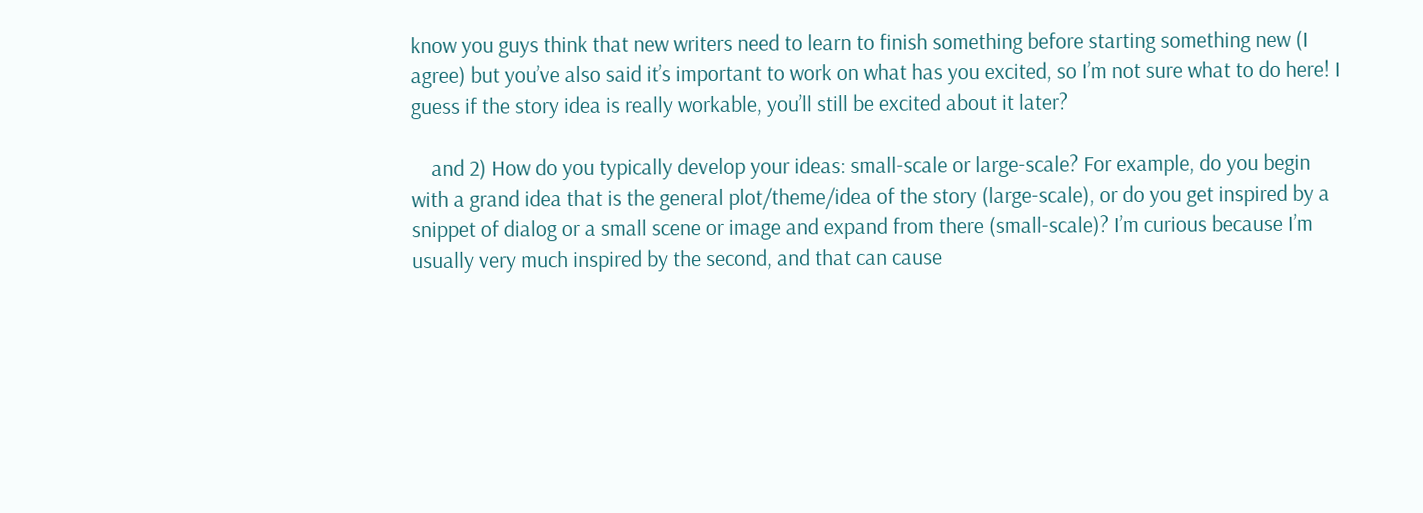know you guys think that new writers need to learn to finish something before starting something new (I agree) but you’ve also said it’s important to work on what has you excited, so I’m not sure what to do here! I guess if the story idea is really workable, you’ll still be excited about it later?

    and 2) How do you typically develop your ideas: small-scale or large-scale? For example, do you begin with a grand idea that is the general plot/theme/idea of the story (large-scale), or do you get inspired by a snippet of dialog or a small scene or image and expand from there (small-scale)? I’m curious because I’m usually very much inspired by the second, and that can cause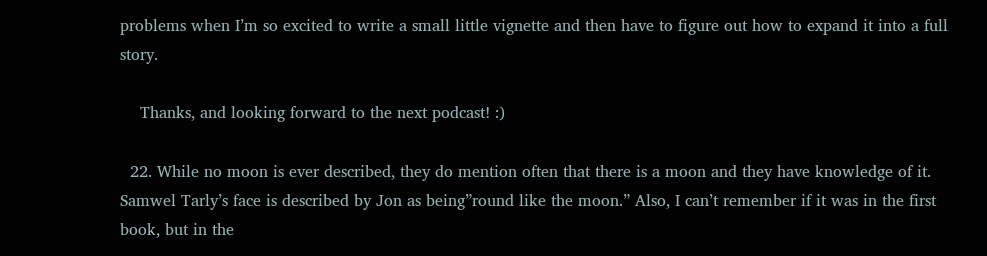problems when I’m so excited to write a small little vignette and then have to figure out how to expand it into a full story.

    Thanks, and looking forward to the next podcast! :)

  22. While no moon is ever described, they do mention often that there is a moon and they have knowledge of it. Samwel Tarly’s face is described by Jon as being”round like the moon.” Also, I can’t remember if it was in the first book, but in the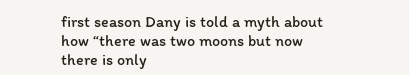first season Dany is told a myth about how “there was two moons but now there is only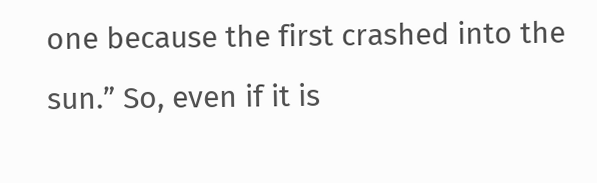one because the first crashed into the sun.” So, even if it is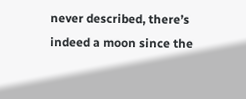never described, there’s indeed a moon since the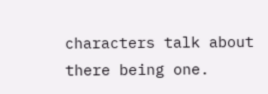characters talk about there being one.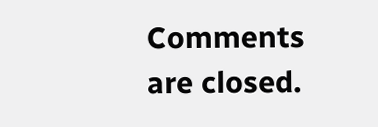Comments are closed.